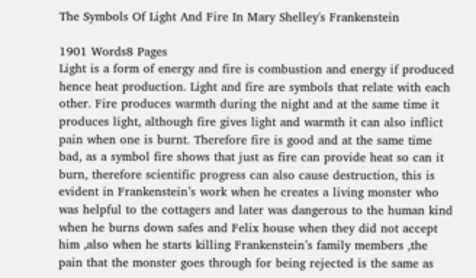The Symbols Of Light And Fire In Mary Shelley's Frankenstein

1901 Words8 Pages
Light is a form of energy and fire is combustion and energy if produced hence heat production. Light and fire are symbols that relate with each other. Fire produces warmth during the night and at the same time it produces light, although fire gives light and warmth it can also inflict pain when one is burnt. Therefore fire is good and at the same time bad, as a symbol fire shows that just as fire can provide heat so can it burn, therefore scientific progress can also cause destruction, this is evident in Frankenstein’s work when he creates a living monster who was helpful to the cottagers and later was dangerous to the human kind when he burns down safes and Felix house when they did not accept him ,also when he starts killing Frankenstein’s family members ,the pain that the monster goes through for being rejected is the same as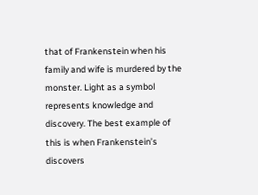that of Frankenstein when his family and wife is murdered by the monster. Light as a symbol represents knowledge and discovery. The best example of this is when Frankenstein’s discovers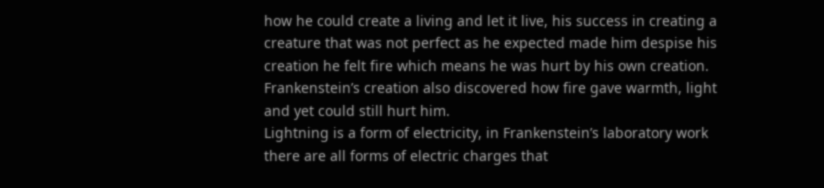how he could create a living and let it live, his success in creating a creature that was not perfect as he expected made him despise his creation he felt fire which means he was hurt by his own creation. Frankenstein’s creation also discovered how fire gave warmth, light and yet could still hurt him.
Lightning is a form of electricity, in Frankenstein’s laboratory work there are all forms of electric charges that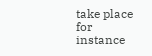take place for instance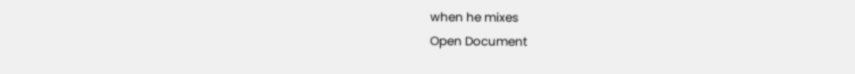when he mixes
Open Document